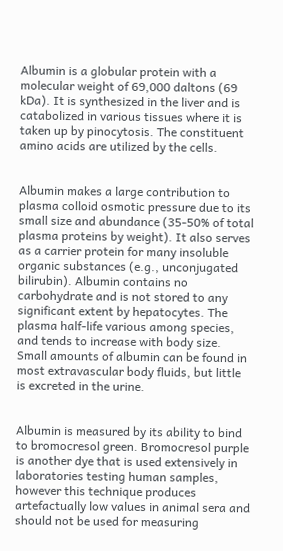Albumin is a globular protein with a molecular weight of 69,000 daltons (69 kDa). It is synthesized in the liver and is catabolized in various tissues where it is taken up by pinocytosis. The constituent amino acids are utilized by the cells.


Albumin makes a large contribution to plasma colloid osmotic pressure due to its small size and abundance (35-50% of total plasma proteins by weight). It also serves as a carrier protein for many insoluble organic substances (e.g., unconjugated bilirubin). Albumin contains no carbohydrate and is not stored to any significant extent by hepatocytes. The plasma half-life various among species, and tends to increase with body size. Small amounts of albumin can be found in most extravascular body fluids, but little is excreted in the urine.


Albumin is measured by its ability to bind to bromocresol green. Bromocresol purple is another dye that is used extensively in laboratories testing human samples, however this technique produces artefactually low values in animal sera and should not be used for measuring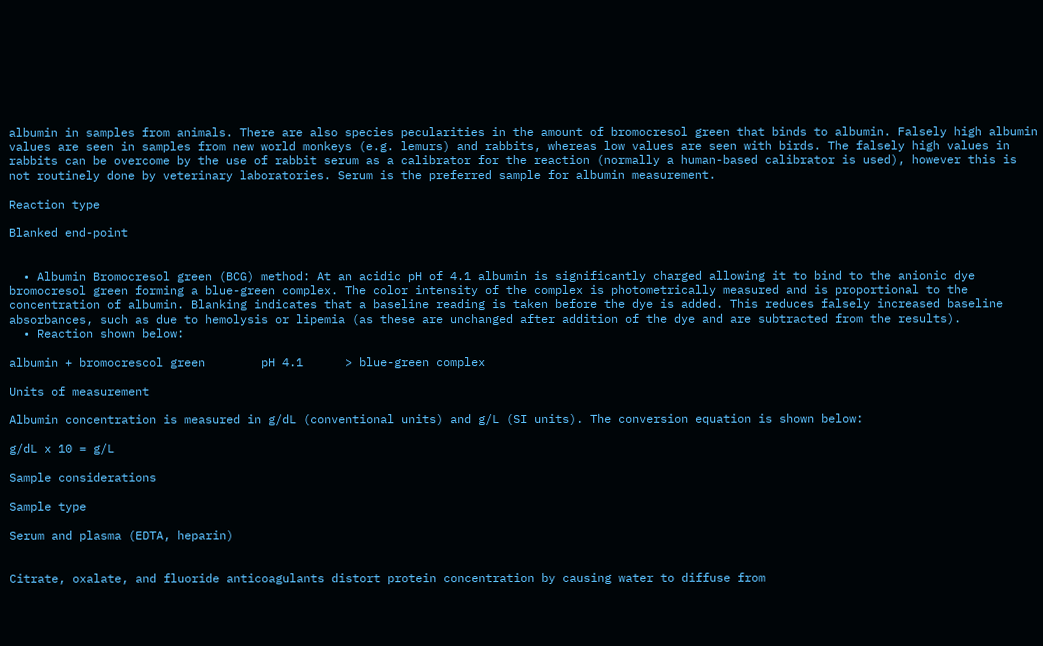albumin in samples from animals. There are also species pecularities in the amount of bromocresol green that binds to albumin. Falsely high albumin values are seen in samples from new world monkeys (e.g. lemurs) and rabbits, whereas low values are seen with birds. The falsely high values in rabbits can be overcome by the use of rabbit serum as a calibrator for the reaction (normally a human-based calibrator is used), however this is not routinely done by veterinary laboratories. Serum is the preferred sample for albumin measurement.

Reaction type

Blanked end-point


  • Albumin Bromocresol green (BCG) method: At an acidic pH of 4.1 albumin is significantly charged allowing it to bind to the anionic dye bromocresol green forming a blue-green complex. The color intensity of the complex is photometrically measured and is proportional to the concentration of albumin. Blanking indicates that a baseline reading is taken before the dye is added. This reduces falsely increased baseline absorbances, such as due to hemolysis or lipemia (as these are unchanged after addition of the dye and are subtracted from the results).
  • Reaction shown below:

albumin + bromocrescol green        pH 4.1      > blue-green complex

Units of measurement

Albumin concentration is measured in g/dL (conventional units) and g/L (SI units). The conversion equation is shown below:

g/dL x 10 = g/L

Sample considerations

Sample type

Serum and plasma (EDTA, heparin)


Citrate, oxalate, and fluoride anticoagulants distort protein concentration by causing water to diffuse from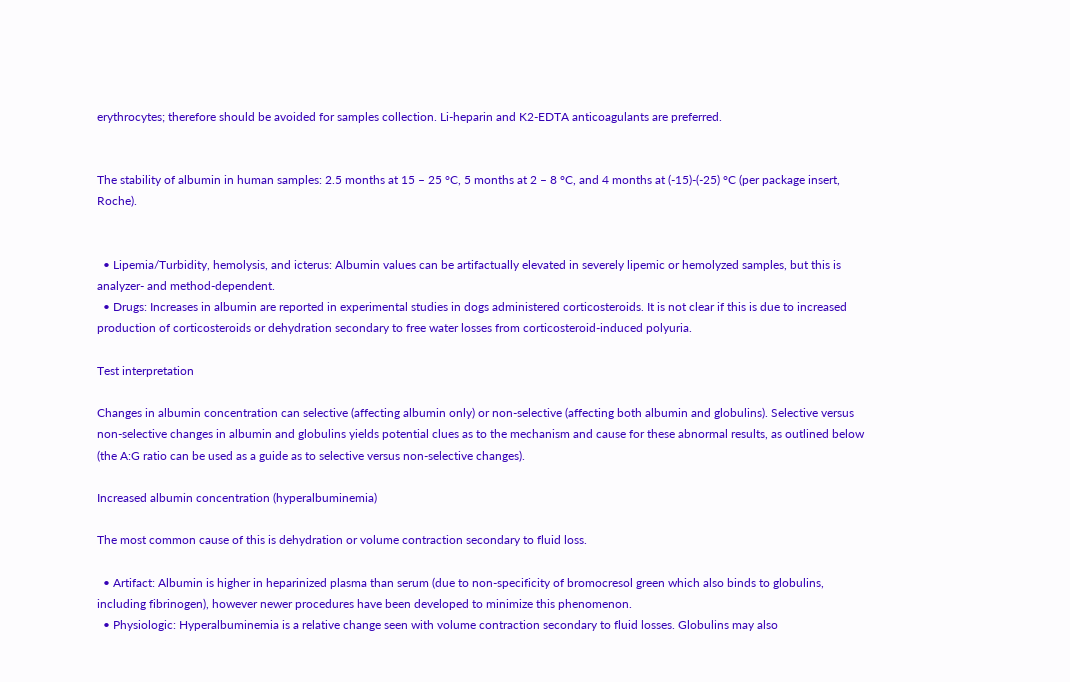erythrocytes; therefore should be avoided for samples collection. Li-heparin and K2-EDTA anticoagulants are preferred.


The stability of albumin in human samples: 2.5 months at 15 – 25 °C, 5 months at 2 – 8 °C, and 4 months at (-15)-(-25) °C (per package insert, Roche).


  • Lipemia/Turbidity, hemolysis, and icterus: Albumin values can be artifactually elevated in severely lipemic or hemolyzed samples, but this is analyzer- and method-dependent.
  • Drugs: Increases in albumin are reported in experimental studies in dogs administered corticosteroids. It is not clear if this is due to increased production of corticosteroids or dehydration secondary to free water losses from corticosteroid-induced polyuria.

Test interpretation

Changes in albumin concentration can selective (affecting albumin only) or non-selective (affecting both albumin and globulins). Selective versus non-selective changes in albumin and globulins yields potential clues as to the mechanism and cause for these abnormal results, as outlined below (the A:G ratio can be used as a guide as to selective versus non-selective changes).

Increased albumin concentration (hyperalbuminemia)

The most common cause of this is dehydration or volume contraction secondary to fluid loss.

  • Artifact: Albumin is higher in heparinized plasma than serum (due to non-specificity of bromocresol green which also binds to globulins, including fibrinogen), however newer procedures have been developed to minimize this phenomenon.
  • Physiologic: Hyperalbuminemia is a relative change seen with volume contraction secondary to fluid losses. Globulins may also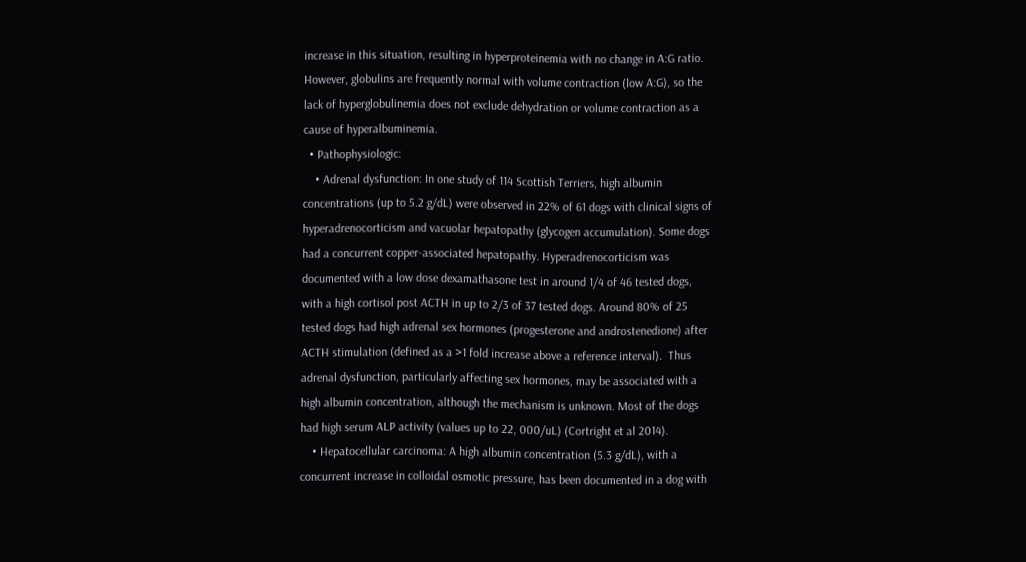increase in this situation, resulting in hyperproteinemia with no change in A:G ratio. However, globulins are frequently normal with volume contraction (low A:G), so the lack of hyperglobulinemia does not exclude dehydration or volume contraction as a cause of hyperalbuminemia.
  • Pathophysiologic:
    • Adrenal dysfunction: In one study of 114 Scottish Terriers, high albumin concentrations (up to 5.2 g/dL) were observed in 22% of 61 dogs with clinical signs of hyperadrenocorticism and vacuolar hepatopathy (glycogen accumulation). Some dogs had a concurrent copper-associated hepatopathy. Hyperadrenocorticism was documented with a low dose dexamathasone test in around 1/4 of 46 tested dogs, with a high cortisol post ACTH in up to 2/3 of 37 tested dogs. Around 80% of 25 tested dogs had high adrenal sex hormones (progesterone and androstenedione) after ACTH stimulation (defined as a >1 fold increase above a reference interval).  Thus adrenal dysfunction, particularly affecting sex hormones, may be associated with a high albumin concentration, although the mechanism is unknown. Most of the dogs had high serum ALP activity (values up to 22, 000/uL) (Cortright et al 2014).
    • Hepatocellular carcinoma: A high albumin concentration (5.3 g/dL), with a concurrent increase in colloidal osmotic pressure, has been documented in a dog with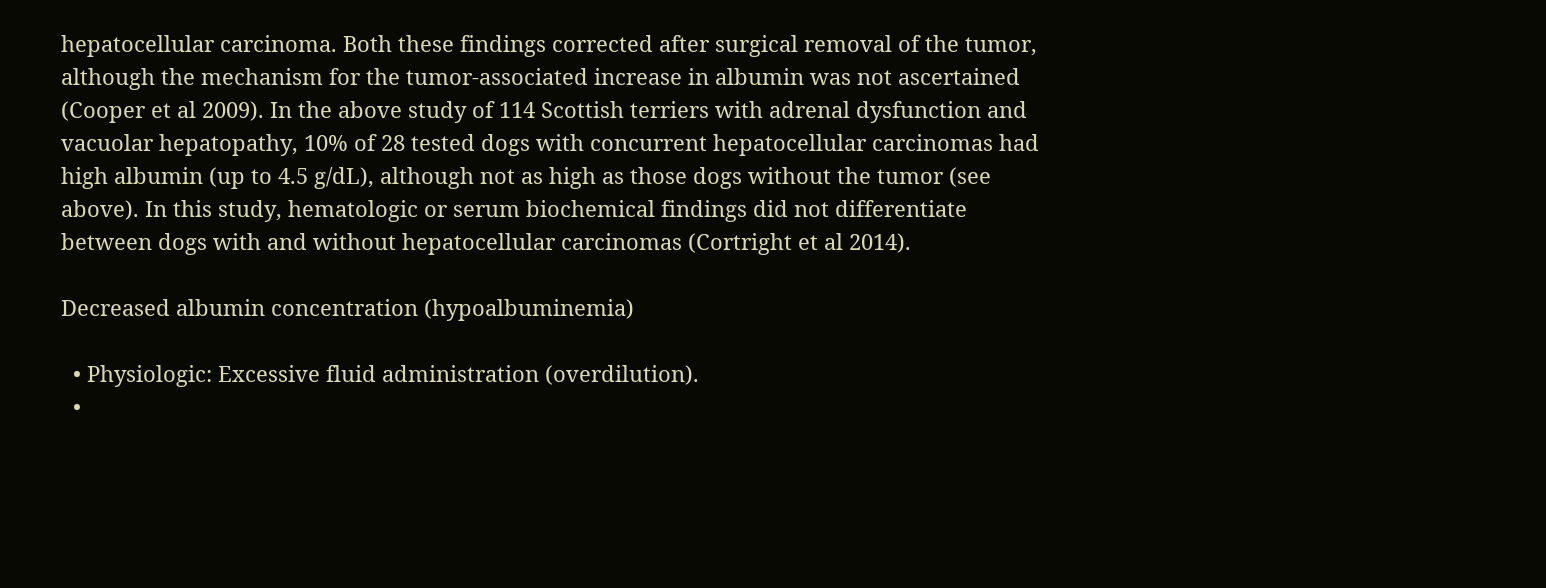hepatocellular carcinoma. Both these findings corrected after surgical removal of the tumor, although the mechanism for the tumor-associated increase in albumin was not ascertained (Cooper et al 2009). In the above study of 114 Scottish terriers with adrenal dysfunction and vacuolar hepatopathy, 10% of 28 tested dogs with concurrent hepatocellular carcinomas had high albumin (up to 4.5 g/dL), although not as high as those dogs without the tumor (see above). In this study, hematologic or serum biochemical findings did not differentiate between dogs with and without hepatocellular carcinomas (Cortright et al 2014).

Decreased albumin concentration (hypoalbuminemia)

  • Physiologic: Excessive fluid administration (overdilution).
  •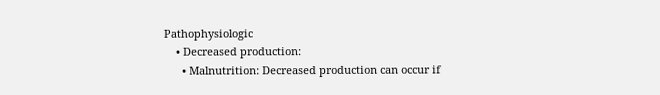Pathophysiologic
    • Decreased production:
      • Malnutrition: Decreased production can occur if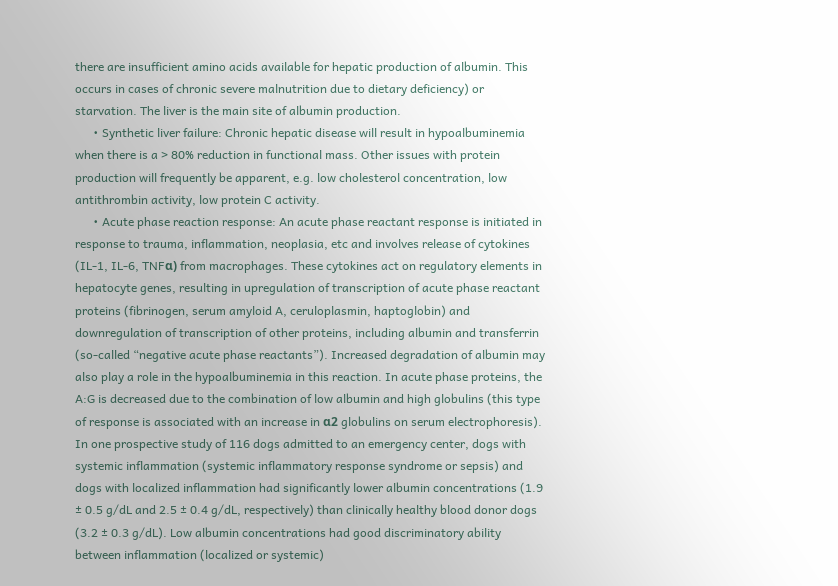there are insufficient amino acids available for hepatic production of albumin. This occurs in cases of chronic severe malnutrition due to dietary deficiency) or starvation. The liver is the main site of albumin production.
      • Synthetic liver failure: Chronic hepatic disease will result in hypoalbuminemia when there is a > 80% reduction in functional mass. Other issues with protein production will frequently be apparent, e.g. low cholesterol concentration, low antithrombin activity, low protein C activity.
      • Acute phase reaction response: An acute phase reactant response is initiated in response to trauma, inflammation, neoplasia, etc and involves release of cytokines (IL-1, IL-6, TNFα) from macrophages. These cytokines act on regulatory elements in hepatocyte genes, resulting in upregulation of transcription of acute phase reactant proteins (fibrinogen, serum amyloid A, ceruloplasmin, haptoglobin) and downregulation of transcription of other proteins, including albumin and transferrin (so-called “negative acute phase reactants”). Increased degradation of albumin may also play a role in the hypoalbuminemia in this reaction. In acute phase proteins, the A:G is decreased due to the combination of low albumin and high globulins (this type of response is associated with an increase in α2 globulins on serum electrophoresis). In one prospective study of 116 dogs admitted to an emergency center, dogs with systemic inflammation (systemic inflammatory response syndrome or sepsis) and dogs with localized inflammation had significantly lower albumin concentrations (1.9 ± 0.5 g/dL and 2.5 ± 0.4 g/dL, respectively) than clinically healthy blood donor dogs (3.2 ± 0.3 g/dL). Low albumin concentrations had good discriminatory ability between inflammation (localized or systemic)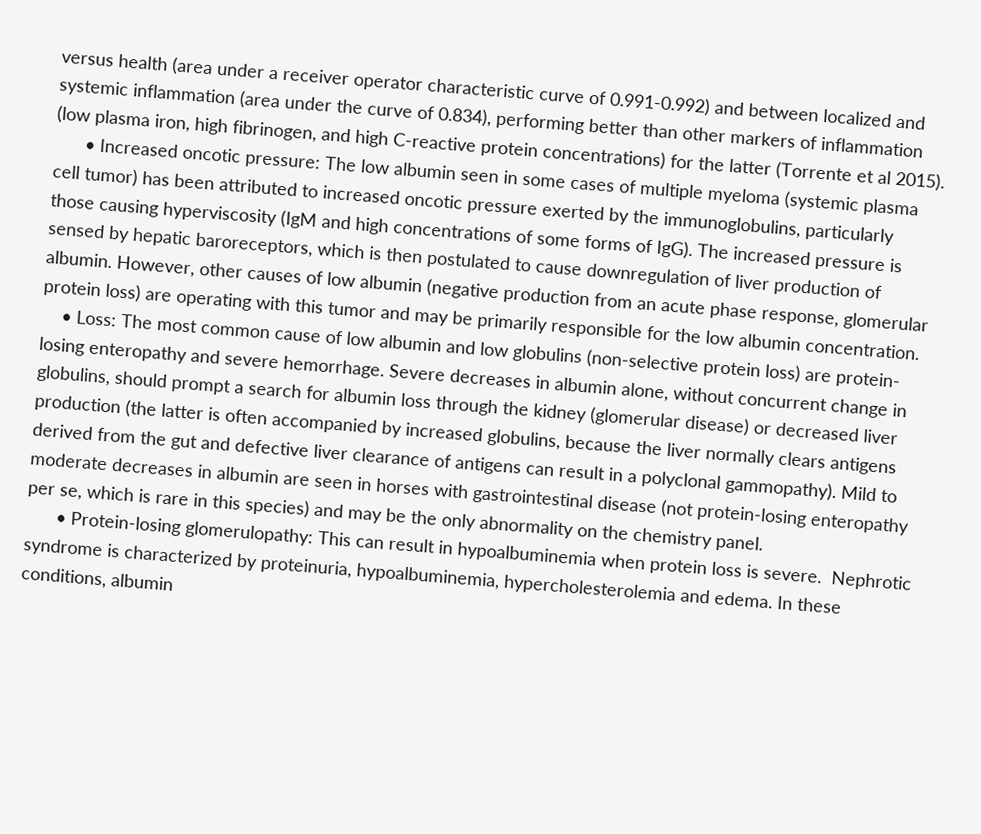versus health (area under a receiver operator characteristic curve of 0.991-0.992) and between localized and systemic inflammation (area under the curve of 0.834), performing better than other markers of inflammation (low plasma iron, high fibrinogen, and high C-reactive protein concentrations) for the latter (Torrente et al 2015).
      • Increased oncotic pressure: The low albumin seen in some cases of multiple myeloma (systemic plasma cell tumor) has been attributed to increased oncotic pressure exerted by the immunoglobulins, particularly those causing hyperviscosity (IgM and high concentrations of some forms of IgG). The increased pressure is sensed by hepatic baroreceptors, which is then postulated to cause downregulation of liver production of albumin. However, other causes of low albumin (negative production from an acute phase response, glomerular protein loss) are operating with this tumor and may be primarily responsible for the low albumin concentration.
    • Loss: The most common cause of low albumin and low globulins (non-selective protein loss) are protein-losing enteropathy and severe hemorrhage. Severe decreases in albumin alone, without concurrent change in globulins, should prompt a search for albumin loss through the kidney (glomerular disease) or decreased liver production (the latter is often accompanied by increased globulins, because the liver normally clears antigens derived from the gut and defective liver clearance of antigens can result in a polyclonal gammopathy). Mild to moderate decreases in albumin are seen in horses with gastrointestinal disease (not protein-losing enteropathy per se, which is rare in this species) and may be the only abnormality on the chemistry panel.
      • Protein-losing glomerulopathy: This can result in hypoalbuminemia when protein loss is severe.  Nephrotic syndrome is characterized by proteinuria, hypoalbuminemia, hypercholesterolemia and edema. In these conditions, albumin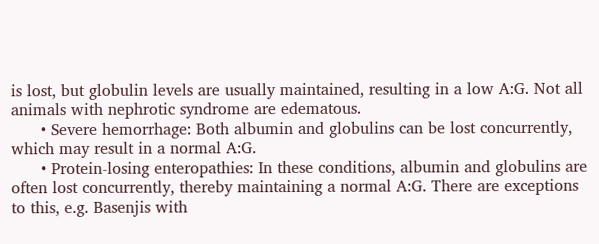is lost, but globulin levels are usually maintained, resulting in a low A:G. Not all animals with nephrotic syndrome are edematous.
      • Severe hemorrhage: Both albumin and globulins can be lost concurrently, which may result in a normal A:G.
      • Protein-losing enteropathies: In these conditions, albumin and globulins are often lost concurrently, thereby maintaining a normal A:G. There are exceptions to this, e.g. Basenjis with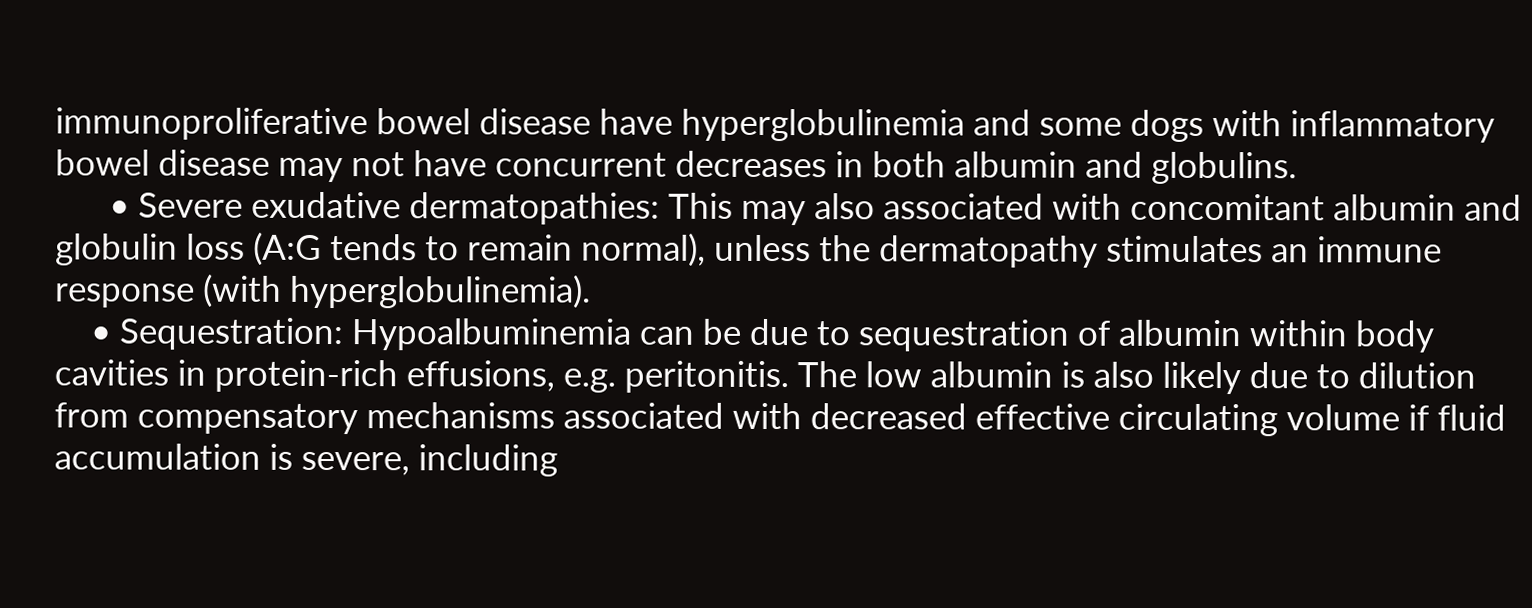immunoproliferative bowel disease have hyperglobulinemia and some dogs with inflammatory bowel disease may not have concurrent decreases in both albumin and globulins.
      • Severe exudative dermatopathies: This may also associated with concomitant albumin and globulin loss (A:G tends to remain normal), unless the dermatopathy stimulates an immune response (with hyperglobulinemia).
    • Sequestration: Hypoalbuminemia can be due to sequestration of albumin within body cavities in protein-rich effusions, e.g. peritonitis. The low albumin is also likely due to dilution from compensatory mechanisms associated with decreased effective circulating volume if fluid accumulation is severe, including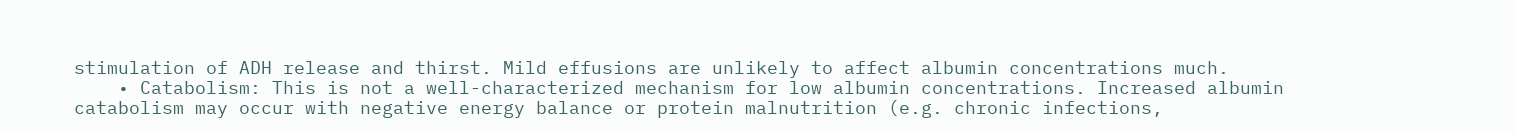stimulation of ADH release and thirst. Mild effusions are unlikely to affect albumin concentrations much.
    • Catabolism: This is not a well-characterized mechanism for low albumin concentrations. Increased albumin catabolism may occur with negative energy balance or protein malnutrition (e.g. chronic infections,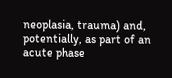neoplasia, trauma) and, potentially, as part of an acute phase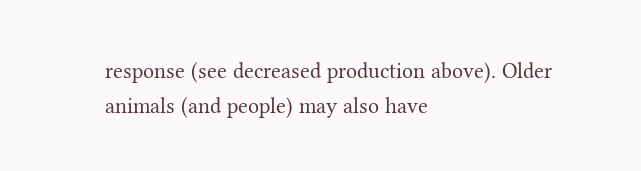response (see decreased production above). Older animals (and people) may also have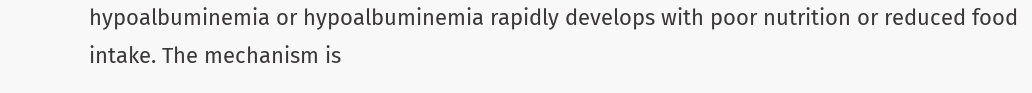hypoalbuminemia or hypoalbuminemia rapidly develops with poor nutrition or reduced food intake. The mechanism is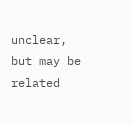unclear, but may be related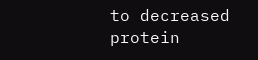to decreased protein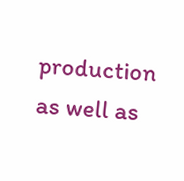production as well as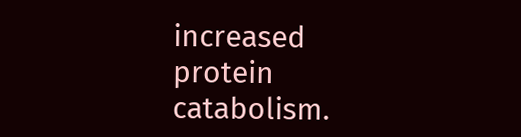increased protein catabolism.